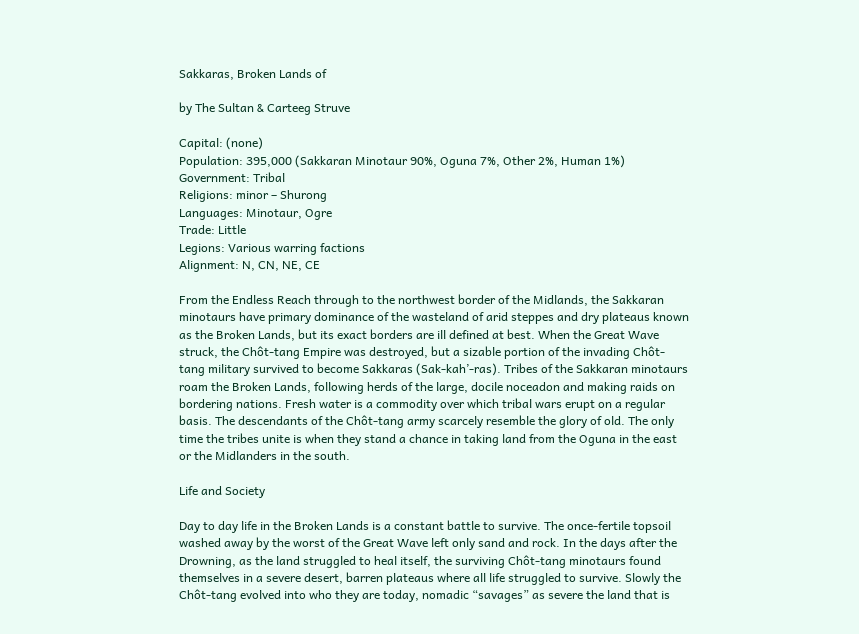Sakkaras, Broken Lands of

by The Sultan & Carteeg Struve

Capital: (none)
Population: 395,000 (Sakkaran Minotaur 90%, Oguna 7%, Other 2%, Human 1%)
Government: Tribal
Religions: minor – Shurong
Languages: Minotaur, Ogre
Trade: Little
Legions: Various warring factions
Alignment: N, CN, NE, CE

From the Endless Reach through to the northwest border of the Midlands, the Sakkaran minotaurs have primary dominance of the wasteland of arid steppes and dry plateaus known as the Broken Lands, but its exact borders are ill defined at best. When the Great Wave struck, the Chôt-tang Empire was destroyed, but a sizable portion of the invading Chôt-tang military survived to become Sakkaras (Sak-kah’-ras). Tribes of the Sakkaran minotaurs roam the Broken Lands, following herds of the large, docile noceadon and making raids on bordering nations. Fresh water is a commodity over which tribal wars erupt on a regular basis. The descendants of the Chôt-tang army scarcely resemble the glory of old. The only time the tribes unite is when they stand a chance in taking land from the Oguna in the east or the Midlanders in the south.

Life and Society

Day to day life in the Broken Lands is a constant battle to survive. The once-fertile topsoil washed away by the worst of the Great Wave left only sand and rock. In the days after the Drowning, as the land struggled to heal itself, the surviving Chôt-tang minotaurs found themselves in a severe desert, barren plateaus where all life struggled to survive. Slowly the Chôt-tang evolved into who they are today, nomadic “savages” as severe the land that is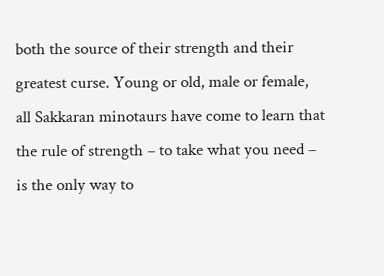both the source of their strength and their greatest curse. Young or old, male or female, all Sakkaran minotaurs have come to learn that the rule of strength – to take what you need – is the only way to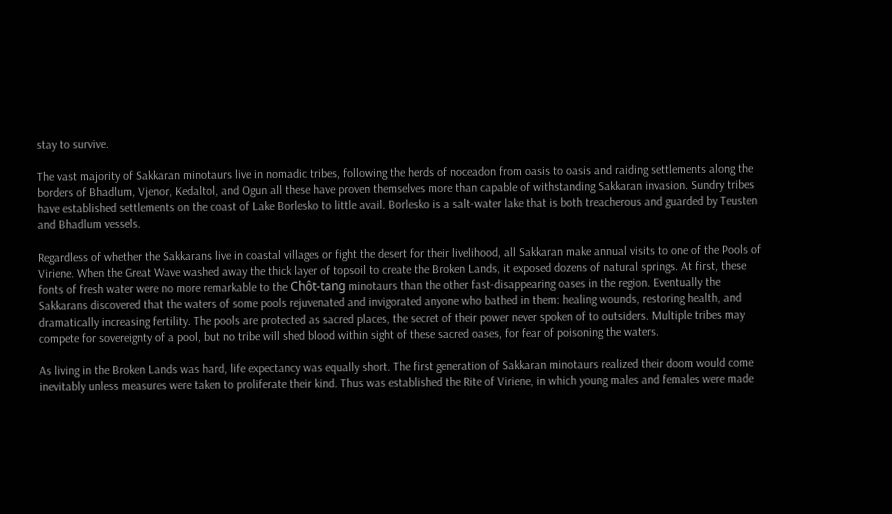stay to survive.

The vast majority of Sakkaran minotaurs live in nomadic tribes, following the herds of noceadon from oasis to oasis and raiding settlements along the borders of Bhadlum, Vjenor, Kedaltol, and Ogun all these have proven themselves more than capable of withstanding Sakkaran invasion. Sundry tribes have established settlements on the coast of Lake Borlesko to little avail. Borlesko is a salt-water lake that is both treacherous and guarded by Teusten and Bhadlum vessels.

Regardless of whether the Sakkarans live in coastal villages or fight the desert for their livelihood, all Sakkaran make annual visits to one of the Pools of Viriene. When the Great Wave washed away the thick layer of topsoil to create the Broken Lands, it exposed dozens of natural springs. At first, these fonts of fresh water were no more remarkable to the Chôt-tang minotaurs than the other fast-disappearing oases in the region. Eventually the Sakkarans discovered that the waters of some pools rejuvenated and invigorated anyone who bathed in them: healing wounds, restoring health, and dramatically increasing fertility. The pools are protected as sacred places, the secret of their power never spoken of to outsiders. Multiple tribes may compete for sovereignty of a pool, but no tribe will shed blood within sight of these sacred oases, for fear of poisoning the waters.

As living in the Broken Lands was hard, life expectancy was equally short. The first generation of Sakkaran minotaurs realized their doom would come inevitably unless measures were taken to proliferate their kind. Thus was established the Rite of Viriene, in which young males and females were made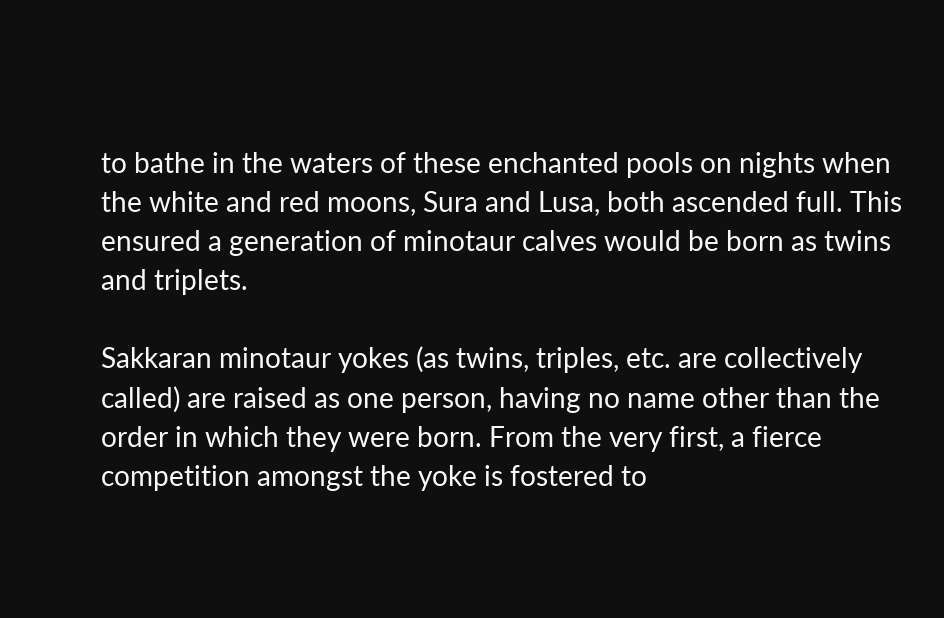to bathe in the waters of these enchanted pools on nights when the white and red moons, Sura and Lusa, both ascended full. This ensured a generation of minotaur calves would be born as twins and triplets.

Sakkaran minotaur yokes (as twins, triples, etc. are collectively called) are raised as one person, having no name other than the order in which they were born. From the very first, a fierce competition amongst the yoke is fostered to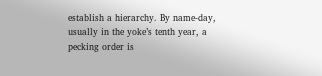establish a hierarchy. By name-day, usually in the yoke’s tenth year, a pecking order is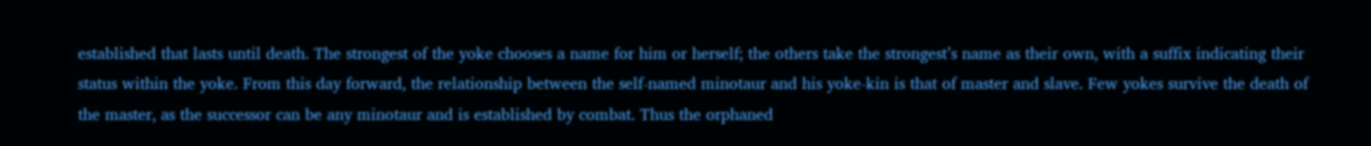established that lasts until death. The strongest of the yoke chooses a name for him or herself; the others take the strongest’s name as their own, with a suffix indicating their status within the yoke. From this day forward, the relationship between the self-named minotaur and his yoke-kin is that of master and slave. Few yokes survive the death of the master, as the successor can be any minotaur and is established by combat. Thus the orphaned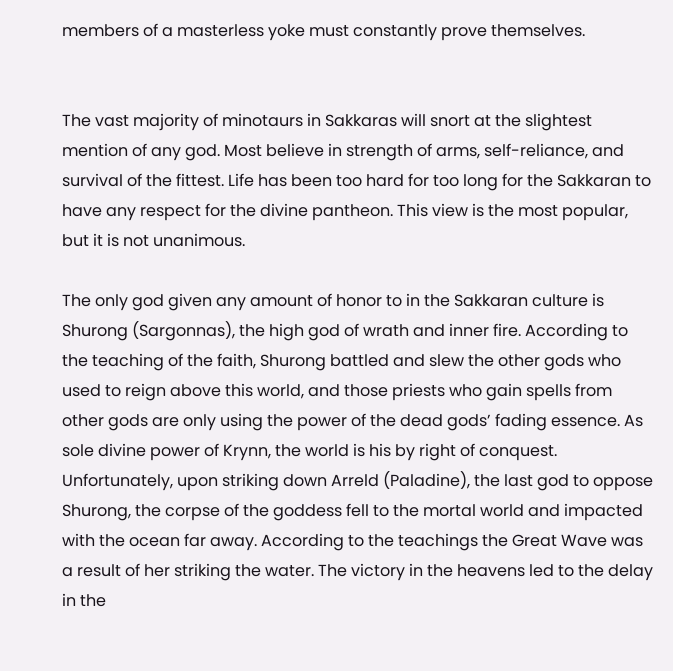members of a masterless yoke must constantly prove themselves.


The vast majority of minotaurs in Sakkaras will snort at the slightest mention of any god. Most believe in strength of arms, self-reliance, and survival of the fittest. Life has been too hard for too long for the Sakkaran to have any respect for the divine pantheon. This view is the most popular, but it is not unanimous.

The only god given any amount of honor to in the Sakkaran culture is Shurong (Sargonnas), the high god of wrath and inner fire. According to the teaching of the faith, Shurong battled and slew the other gods who used to reign above this world, and those priests who gain spells from other gods are only using the power of the dead gods’ fading essence. As sole divine power of Krynn, the world is his by right of conquest. Unfortunately, upon striking down Arreld (Paladine), the last god to oppose Shurong, the corpse of the goddess fell to the mortal world and impacted with the ocean far away. According to the teachings the Great Wave was a result of her striking the water. The victory in the heavens led to the delay in the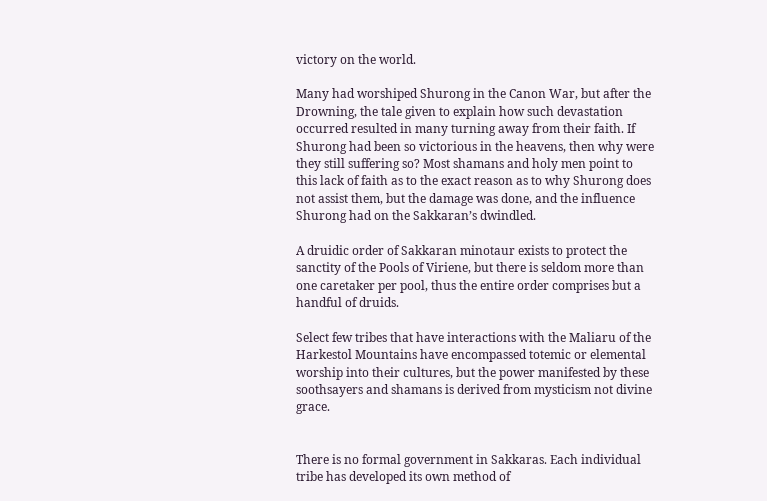victory on the world.

Many had worshiped Shurong in the Canon War, but after the Drowning, the tale given to explain how such devastation occurred resulted in many turning away from their faith. If Shurong had been so victorious in the heavens, then why were they still suffering so? Most shamans and holy men point to this lack of faith as to the exact reason as to why Shurong does not assist them, but the damage was done, and the influence Shurong had on the Sakkaran’s dwindled.

A druidic order of Sakkaran minotaur exists to protect the sanctity of the Pools of Viriene, but there is seldom more than one caretaker per pool, thus the entire order comprises but a handful of druids.

Select few tribes that have interactions with the Maliaru of the Harkestol Mountains have encompassed totemic or elemental worship into their cultures, but the power manifested by these soothsayers and shamans is derived from mysticism not divine grace.


There is no formal government in Sakkaras. Each individual tribe has developed its own method of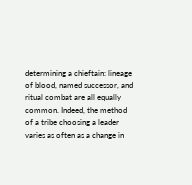determining a chieftain: lineage of blood, named successor, and ritual combat are all equally common. Indeed, the method of a tribe choosing a leader varies as often as a change in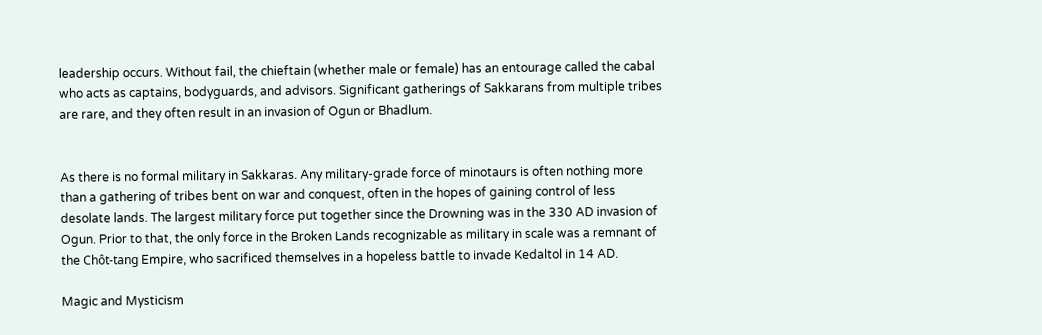leadership occurs. Without fail, the chieftain (whether male or female) has an entourage called the cabal who acts as captains, bodyguards, and advisors. Significant gatherings of Sakkarans from multiple tribes are rare, and they often result in an invasion of Ogun or Bhadlum.


As there is no formal military in Sakkaras. Any military-grade force of minotaurs is often nothing more than a gathering of tribes bent on war and conquest, often in the hopes of gaining control of less desolate lands. The largest military force put together since the Drowning was in the 330 AD invasion of Ogun. Prior to that, the only force in the Broken Lands recognizable as military in scale was a remnant of the Chôt-tang Empire, who sacrificed themselves in a hopeless battle to invade Kedaltol in 14 AD.

Magic and Mysticism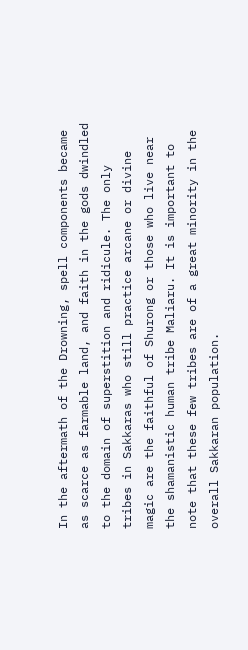In the aftermath of the Drowning, spell components became as scarce as farmable land, and faith in the gods dwindled to the domain of superstition and ridicule. The only tribes in Sakkaras who still practice arcane or divine magic are the faithful of Shurong or those who live near the shamanistic human tribe Maliaru. It is important to note that these few tribes are of a great minority in the overall Sakkaran population.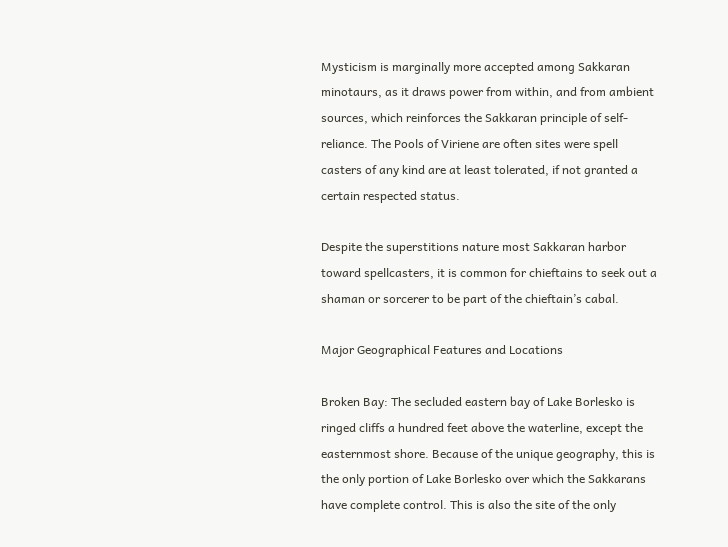Mysticism is marginally more accepted among Sakkaran minotaurs, as it draws power from within, and from ambient sources, which reinforces the Sakkaran principle of self-reliance. The Pools of Viriene are often sites were spell casters of any kind are at least tolerated, if not granted a certain respected status.

Despite the superstitions nature most Sakkaran harbor toward spellcasters, it is common for chieftains to seek out a shaman or sorcerer to be part of the chieftain’s cabal.

Major Geographical Features and Locations

Broken Bay: The secluded eastern bay of Lake Borlesko is ringed cliffs a hundred feet above the waterline, except the easternmost shore. Because of the unique geography, this is the only portion of Lake Borlesko over which the Sakkarans have complete control. This is also the site of the only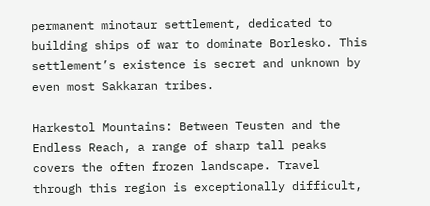permanent minotaur settlement, dedicated to building ships of war to dominate Borlesko. This settlement’s existence is secret and unknown by even most Sakkaran tribes.

Harkestol Mountains: Between Teusten and the Endless Reach, a range of sharp tall peaks covers the often frozen landscape. Travel through this region is exceptionally difficult,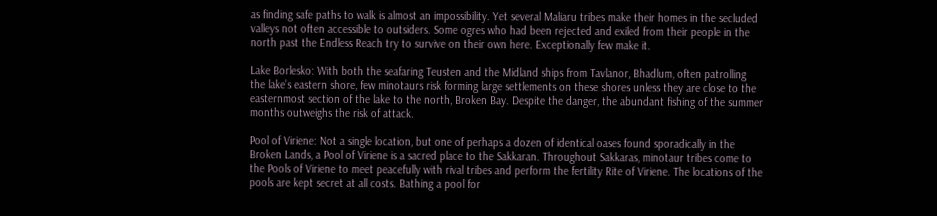as finding safe paths to walk is almost an impossibility. Yet several Maliaru tribes make their homes in the secluded valleys not often accessible to outsiders. Some ogres who had been rejected and exiled from their people in the north past the Endless Reach try to survive on their own here. Exceptionally few make it.

Lake Borlesko: With both the seafaring Teusten and the Midland ships from Tavlanor, Bhadlum, often patrolling the lake’s eastern shore, few minotaurs risk forming large settlements on these shores unless they are close to the easternmost section of the lake to the north, Broken Bay. Despite the danger, the abundant fishing of the summer months outweighs the risk of attack.

Pool of Viriene: Not a single location, but one of perhaps a dozen of identical oases found sporadically in the Broken Lands, a Pool of Viriene is a sacred place to the Sakkaran. Throughout Sakkaras, minotaur tribes come to the Pools of Viriene to meet peacefully with rival tribes and perform the fertility Rite of Viriene. The locations of the pools are kept secret at all costs. Bathing a pool for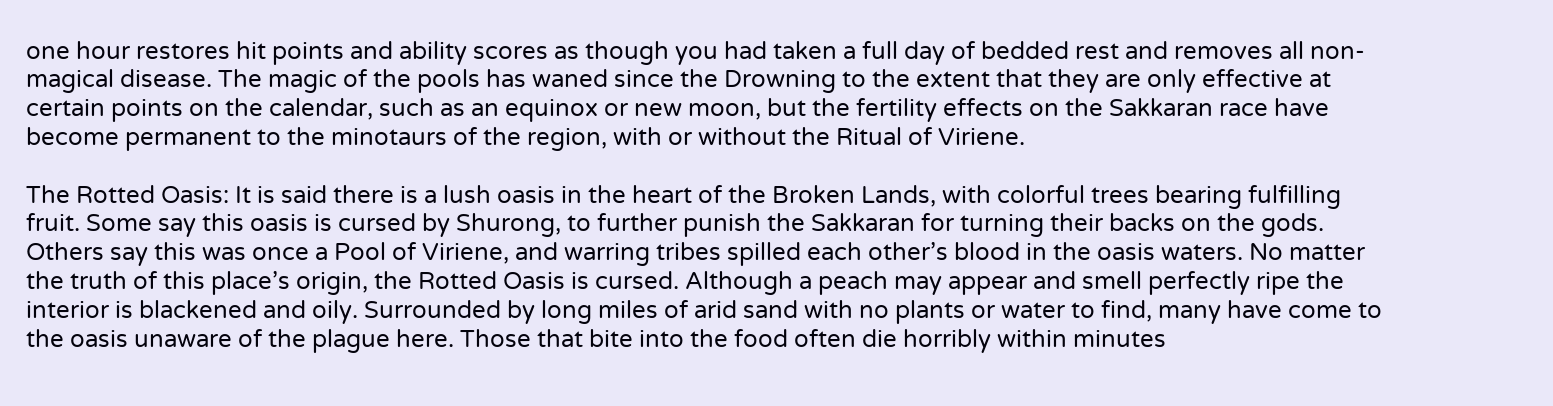one hour restores hit points and ability scores as though you had taken a full day of bedded rest and removes all non-magical disease. The magic of the pools has waned since the Drowning to the extent that they are only effective at certain points on the calendar, such as an equinox or new moon, but the fertility effects on the Sakkaran race have become permanent to the minotaurs of the region, with or without the Ritual of Viriene.

The Rotted Oasis: It is said there is a lush oasis in the heart of the Broken Lands, with colorful trees bearing fulfilling fruit. Some say this oasis is cursed by Shurong, to further punish the Sakkaran for turning their backs on the gods. Others say this was once a Pool of Viriene, and warring tribes spilled each other’s blood in the oasis waters. No matter the truth of this place’s origin, the Rotted Oasis is cursed. Although a peach may appear and smell perfectly ripe the interior is blackened and oily. Surrounded by long miles of arid sand with no plants or water to find, many have come to the oasis unaware of the plague here. Those that bite into the food often die horribly within minutes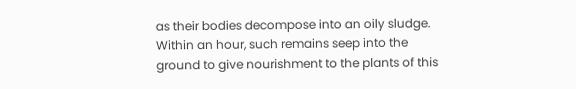as their bodies decompose into an oily sludge. Within an hour, such remains seep into the ground to give nourishment to the plants of this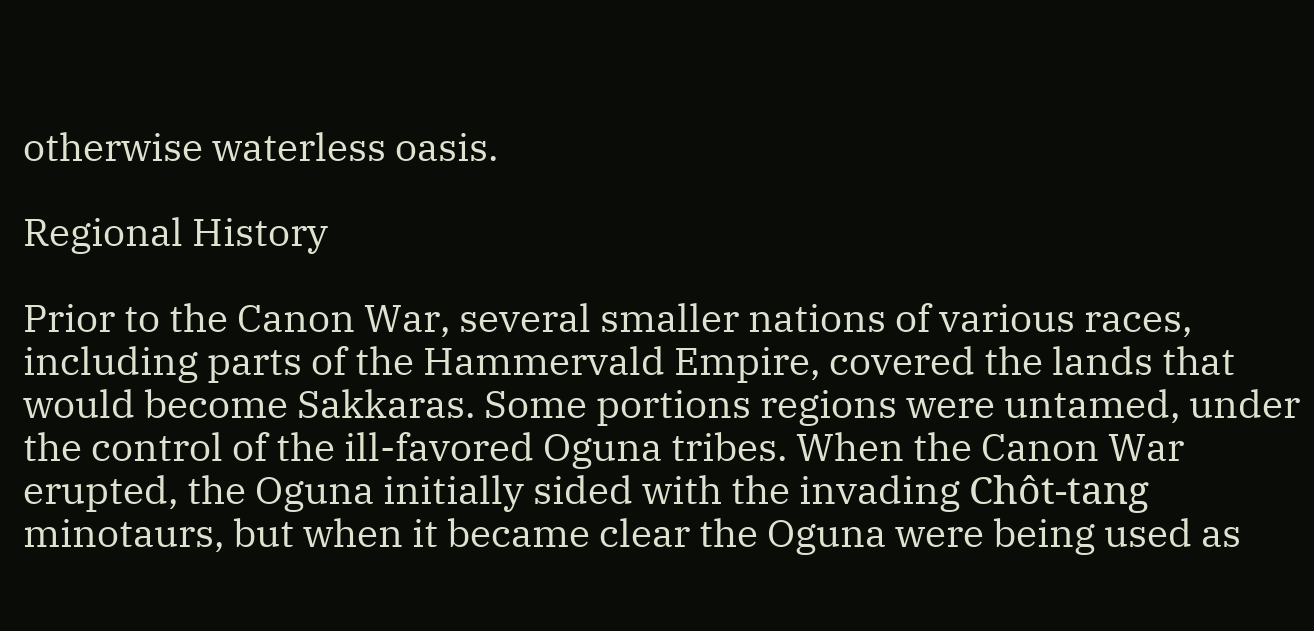otherwise waterless oasis.

Regional History

Prior to the Canon War, several smaller nations of various races, including parts of the Hammervald Empire, covered the lands that would become Sakkaras. Some portions regions were untamed, under the control of the ill-favored Oguna tribes. When the Canon War erupted, the Oguna initially sided with the invading Chôt-tang minotaurs, but when it became clear the Oguna were being used as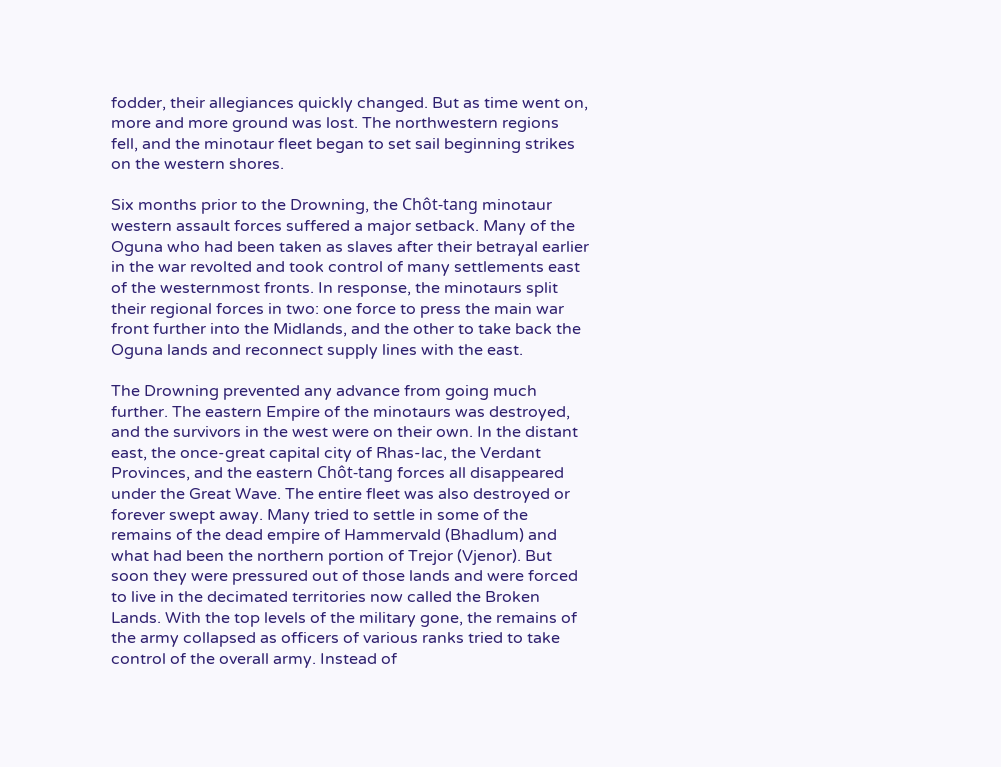fodder, their allegiances quickly changed. But as time went on, more and more ground was lost. The northwestern regions fell, and the minotaur fleet began to set sail beginning strikes on the western shores.

Six months prior to the Drowning, the Chôt-tang minotaur western assault forces suffered a major setback. Many of the Oguna who had been taken as slaves after their betrayal earlier in the war revolted and took control of many settlements east of the westernmost fronts. In response, the minotaurs split their regional forces in two: one force to press the main war front further into the Midlands, and the other to take back the Oguna lands and reconnect supply lines with the east.

The Drowning prevented any advance from going much further. The eastern Empire of the minotaurs was destroyed, and the survivors in the west were on their own. In the distant east, the once-great capital city of Rhas-lac, the Verdant Provinces, and the eastern Chôt-tang forces all disappeared under the Great Wave. The entire fleet was also destroyed or forever swept away. Many tried to settle in some of the remains of the dead empire of Hammervald (Bhadlum) and what had been the northern portion of Trejor (Vjenor). But soon they were pressured out of those lands and were forced to live in the decimated territories now called the Broken Lands. With the top levels of the military gone, the remains of the army collapsed as officers of various ranks tried to take control of the overall army. Instead of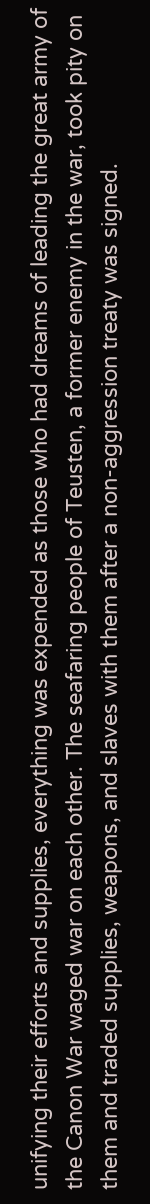unifying their efforts and supplies, everything was expended as those who had dreams of leading the great army of the Canon War waged war on each other. The seafaring people of Teusten, a former enemy in the war, took pity on them and traded supplies, weapons, and slaves with them after a non-aggression treaty was signed.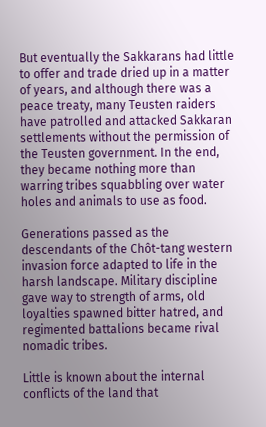But eventually the Sakkarans had little to offer and trade dried up in a matter of years, and although there was a peace treaty, many Teusten raiders have patrolled and attacked Sakkaran settlements without the permission of the Teusten government. In the end, they became nothing more than warring tribes squabbling over water holes and animals to use as food.

Generations passed as the descendants of the Chôt-tang western invasion force adapted to life in the harsh landscape. Military discipline gave way to strength of arms, old loyalties spawned bitter hatred, and regimented battalions became rival nomadic tribes.

Little is known about the internal conflicts of the land that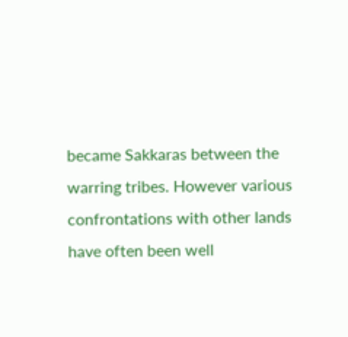became Sakkaras between the warring tribes. However various confrontations with other lands have often been well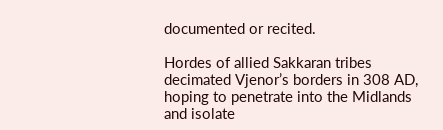documented or recited.

Hordes of allied Sakkaran tribes decimated Vjenor’s borders in 308 AD, hoping to penetrate into the Midlands and isolate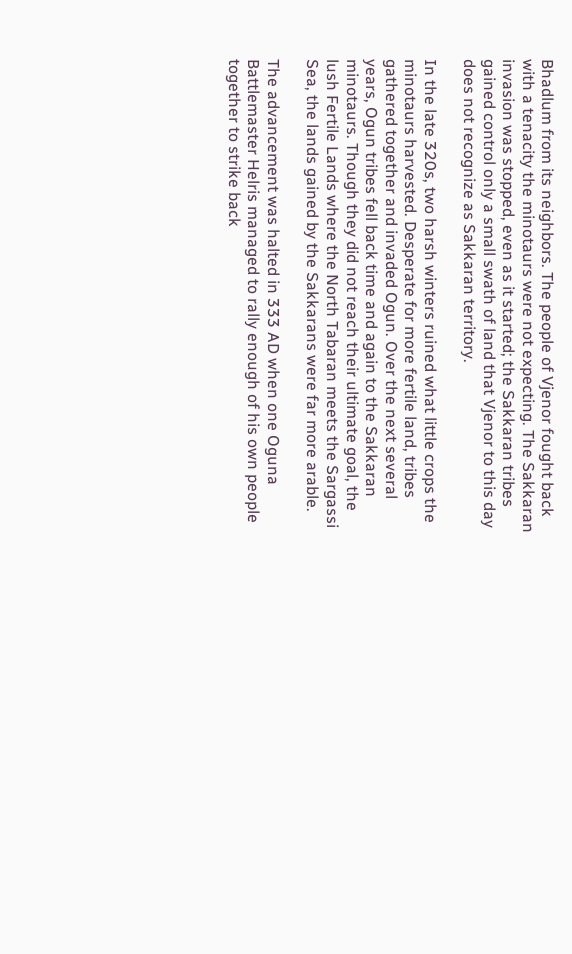Bhadlum from its neighbors. The people of Vjenor fought back with a tenacity the minotaurs were not expecting. The Sakkaran invasion was stopped, even as it started; the Sakkaran tribes gained control only a small swath of land that Vjenor to this day does not recognize as Sakkaran territory.

In the late 320s, two harsh winters ruined what little crops the minotaurs harvested. Desperate for more fertile land, tribes gathered together and invaded Ogun. Over the next several years, Ogun tribes fell back time and again to the Sakkaran minotaurs. Though they did not reach their ultimate goal, the lush Fertile Lands where the North Tabaran meets the Sargassi Sea, the lands gained by the Sakkarans were far more arable.

The advancement was halted in 333 AD when one Oguna Battlemaster Helris managed to rally enough of his own people together to strike back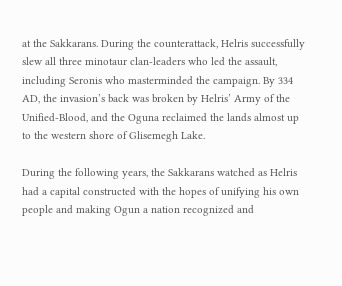at the Sakkarans. During the counterattack, Helris successfully slew all three minotaur clan-leaders who led the assault, including Seronis who masterminded the campaign. By 334 AD, the invasion’s back was broken by Helris’ Army of the Unified-Blood, and the Oguna reclaimed the lands almost up to the western shore of Glisemegh Lake.

During the following years, the Sakkarans watched as Helris had a capital constructed with the hopes of unifying his own people and making Ogun a nation recognized and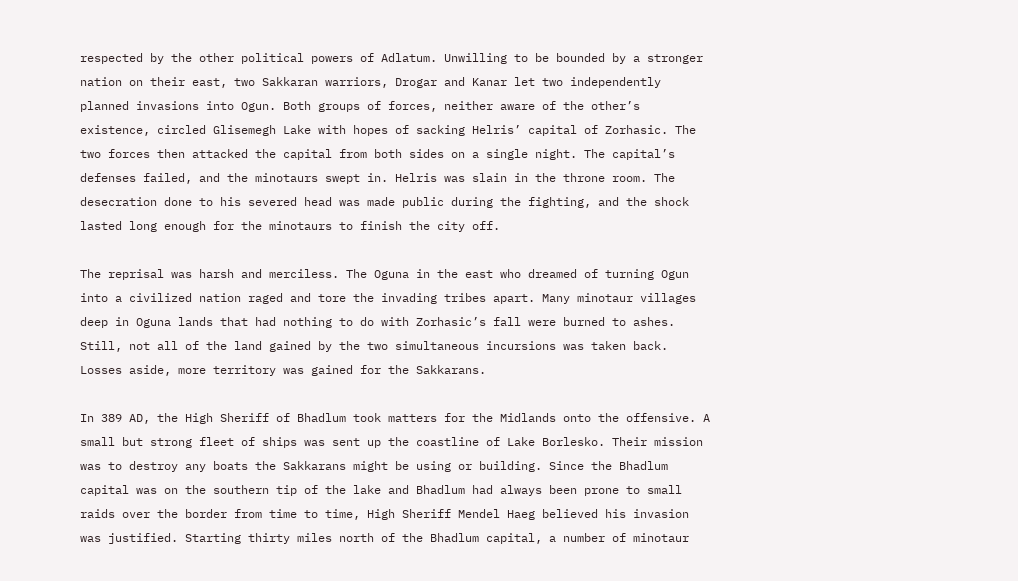respected by the other political powers of Adlatum. Unwilling to be bounded by a stronger nation on their east, two Sakkaran warriors, Drogar and Kanar let two independently planned invasions into Ogun. Both groups of forces, neither aware of the other’s existence, circled Glisemegh Lake with hopes of sacking Helris’ capital of Zorhasic. The two forces then attacked the capital from both sides on a single night. The capital’s defenses failed, and the minotaurs swept in. Helris was slain in the throne room. The desecration done to his severed head was made public during the fighting, and the shock lasted long enough for the minotaurs to finish the city off.

The reprisal was harsh and merciless. The Oguna in the east who dreamed of turning Ogun into a civilized nation raged and tore the invading tribes apart. Many minotaur villages deep in Oguna lands that had nothing to do with Zorhasic’s fall were burned to ashes. Still, not all of the land gained by the two simultaneous incursions was taken back. Losses aside, more territory was gained for the Sakkarans.

In 389 AD, the High Sheriff of Bhadlum took matters for the Midlands onto the offensive. A small but strong fleet of ships was sent up the coastline of Lake Borlesko. Their mission was to destroy any boats the Sakkarans might be using or building. Since the Bhadlum capital was on the southern tip of the lake and Bhadlum had always been prone to small raids over the border from time to time, High Sheriff Mendel Haeg believed his invasion was justified. Starting thirty miles north of the Bhadlum capital, a number of minotaur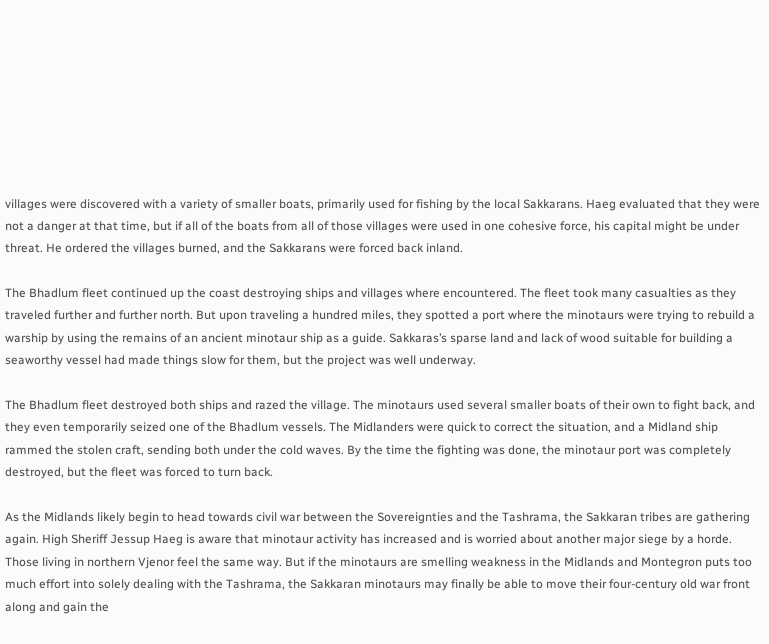villages were discovered with a variety of smaller boats, primarily used for fishing by the local Sakkarans. Haeg evaluated that they were not a danger at that time, but if all of the boats from all of those villages were used in one cohesive force, his capital might be under threat. He ordered the villages burned, and the Sakkarans were forced back inland.

The Bhadlum fleet continued up the coast destroying ships and villages where encountered. The fleet took many casualties as they traveled further and further north. But upon traveling a hundred miles, they spotted a port where the minotaurs were trying to rebuild a warship by using the remains of an ancient minotaur ship as a guide. Sakkaras’s sparse land and lack of wood suitable for building a seaworthy vessel had made things slow for them, but the project was well underway.

The Bhadlum fleet destroyed both ships and razed the village. The minotaurs used several smaller boats of their own to fight back, and they even temporarily seized one of the Bhadlum vessels. The Midlanders were quick to correct the situation, and a Midland ship rammed the stolen craft, sending both under the cold waves. By the time the fighting was done, the minotaur port was completely destroyed, but the fleet was forced to turn back.

As the Midlands likely begin to head towards civil war between the Sovereignties and the Tashrama, the Sakkaran tribes are gathering again. High Sheriff Jessup Haeg is aware that minotaur activity has increased and is worried about another major siege by a horde. Those living in northern Vjenor feel the same way. But if the minotaurs are smelling weakness in the Midlands and Montegron puts too much effort into solely dealing with the Tashrama, the Sakkaran minotaurs may finally be able to move their four-century old war front along and gain the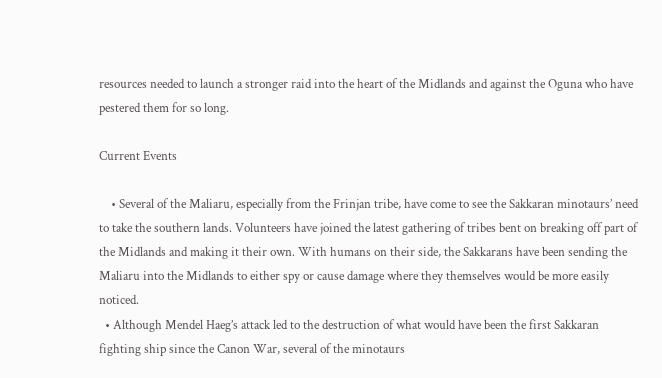resources needed to launch a stronger raid into the heart of the Midlands and against the Oguna who have pestered them for so long.

Current Events

    • Several of the Maliaru, especially from the Frinjan tribe, have come to see the Sakkaran minotaurs’ need to take the southern lands. Volunteers have joined the latest gathering of tribes bent on breaking off part of the Midlands and making it their own. With humans on their side, the Sakkarans have been sending the Maliaru into the Midlands to either spy or cause damage where they themselves would be more easily noticed.
  • Although Mendel Haeg’s attack led to the destruction of what would have been the first Sakkaran fighting ship since the Canon War, several of the minotaurs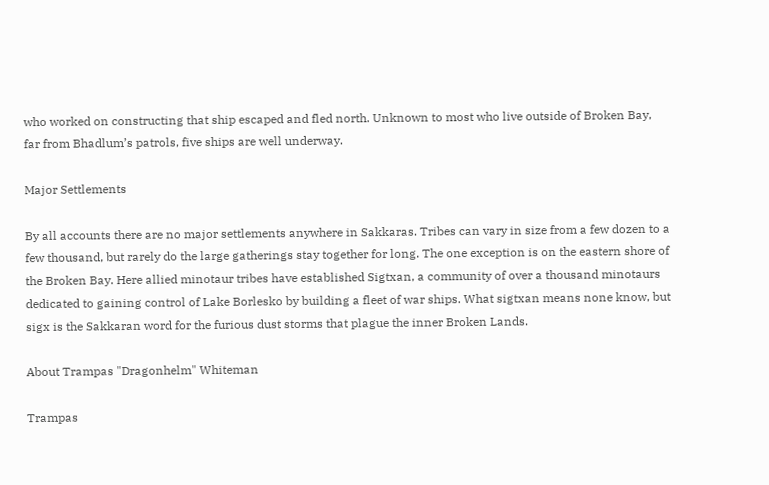who worked on constructing that ship escaped and fled north. Unknown to most who live outside of Broken Bay, far from Bhadlum’s patrols, five ships are well underway.

Major Settlements

By all accounts there are no major settlements anywhere in Sakkaras. Tribes can vary in size from a few dozen to a few thousand, but rarely do the large gatherings stay together for long. The one exception is on the eastern shore of the Broken Bay. Here allied minotaur tribes have established Sigtxan, a community of over a thousand minotaurs dedicated to gaining control of Lake Borlesko by building a fleet of war ships. What sigtxan means none know, but sigx is the Sakkaran word for the furious dust storms that plague the inner Broken Lands.

About Trampas "Dragonhelm" Whiteman

Trampas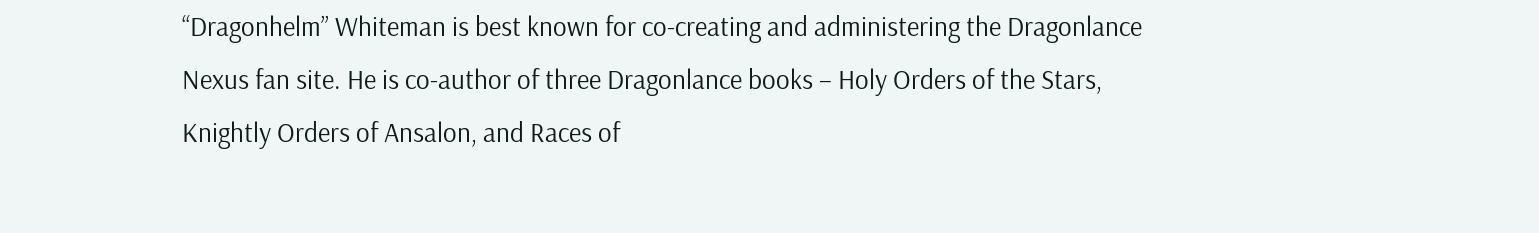“Dragonhelm” Whiteman is best known for co-creating and administering the Dragonlance Nexus fan site. He is co-author of three Dragonlance books – Holy Orders of the Stars, Knightly Orders of Ansalon, and Races of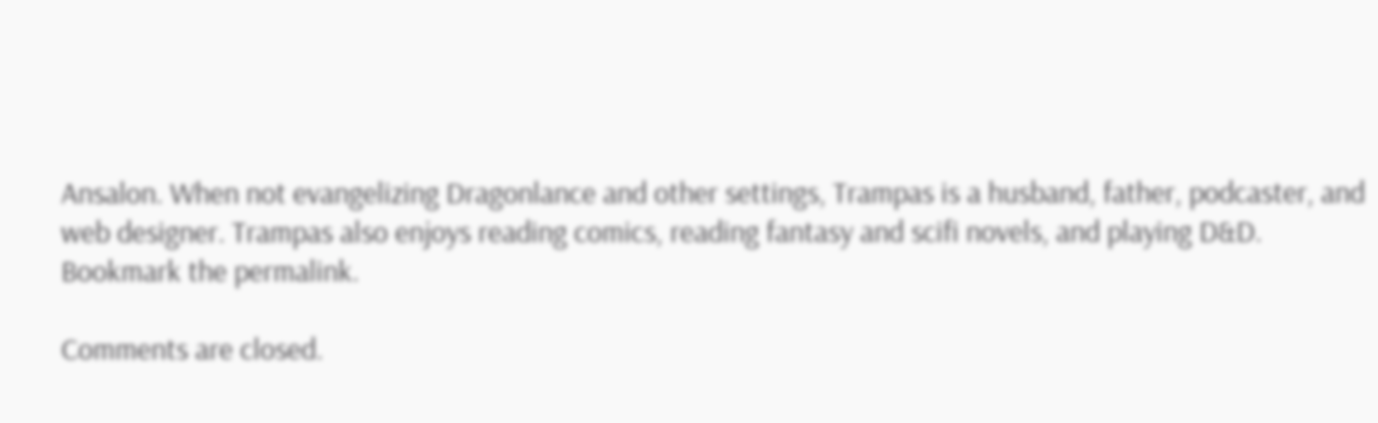Ansalon. When not evangelizing Dragonlance and other settings, Trampas is a husband, father, podcaster, and web designer. Trampas also enjoys reading comics, reading fantasy and scifi novels, and playing D&D.
Bookmark the permalink.

Comments are closed.